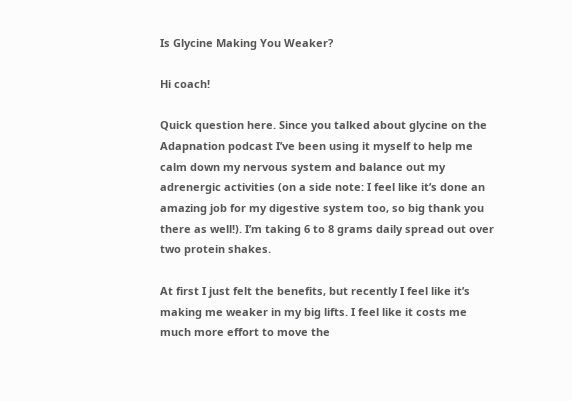Is Glycine Making You Weaker?

Hi coach!

Quick question here. Since you talked about glycine on the Adapnation podcast I’ve been using it myself to help me calm down my nervous system and balance out my adrenergic activities (on a side note: I feel like it’s done an amazing job for my digestive system too, so big thank you there as well!). I’m taking 6 to 8 grams daily spread out over two protein shakes.

At first I just felt the benefits, but recently I feel like it’s making me weaker in my big lifts. I feel like it costs me much more effort to move the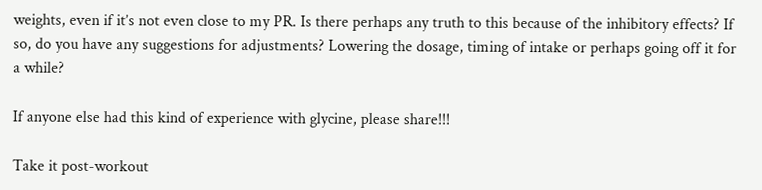weights, even if it’s not even close to my PR. Is there perhaps any truth to this because of the inhibitory effects? If so, do you have any suggestions for adjustments? Lowering the dosage, timing of intake or perhaps going off it for a while?

If anyone else had this kind of experience with glycine, please share!!!

Take it post-workout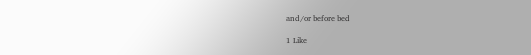and/or before bed

1 Like